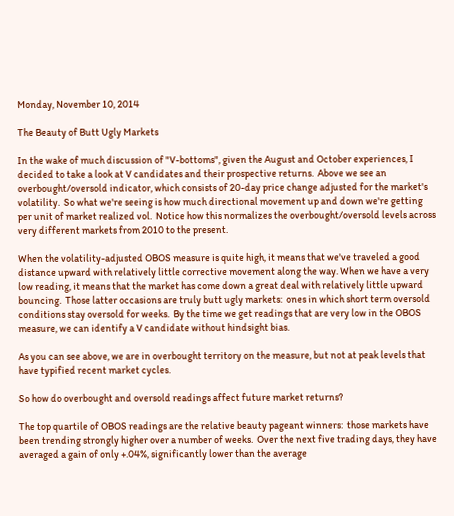Monday, November 10, 2014

The Beauty of Butt Ugly Markets

In the wake of much discussion of "V-bottoms", given the August and October experiences, I decided to take a look at V candidates and their prospective returns.  Above we see an overbought/oversold indicator, which consists of 20-day price change adjusted for the market's volatility.  So what we're seeing is how much directional movement up and down we're getting per unit of market realized vol.  Notice how this normalizes the overbought/oversold levels across very different markets from 2010 to the present.

When the volatility-adjusted OBOS measure is quite high, it means that we've traveled a good distance upward with relatively little corrective movement along the way. When we have a very low reading, it means that the market has come down a great deal with relatively little upward bouncing.  Those latter occasions are truly butt ugly markets:  ones in which short term oversold conditions stay oversold for weeks.  By the time we get readings that are very low in the OBOS measure, we can identify a V candidate without hindsight bias.

As you can see above, we are in overbought territory on the measure, but not at peak levels that have typified recent market cycles.

So how do overbought and oversold readings affect future market returns?

The top quartile of OBOS readings are the relative beauty pageant winners:  those markets have been trending strongly higher over a number of weeks.  Over the next five trading days, they have averaged a gain of only +.04%, significantly lower than the average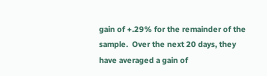gain of +.29% for the remainder of the sample.  Over the next 20 days, they have averaged a gain of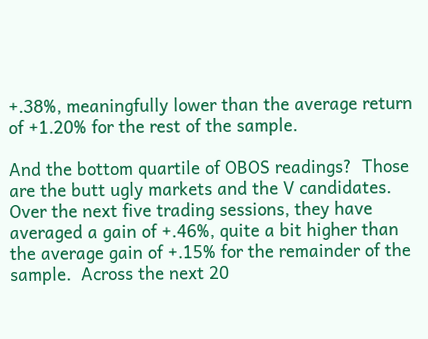+.38%, meaningfully lower than the average return of +1.20% for the rest of the sample.

And the bottom quartile of OBOS readings?  Those are the butt ugly markets and the V candidates.  Over the next five trading sessions, they have averaged a gain of +.46%, quite a bit higher than the average gain of +.15% for the remainder of the sample.  Across the next 20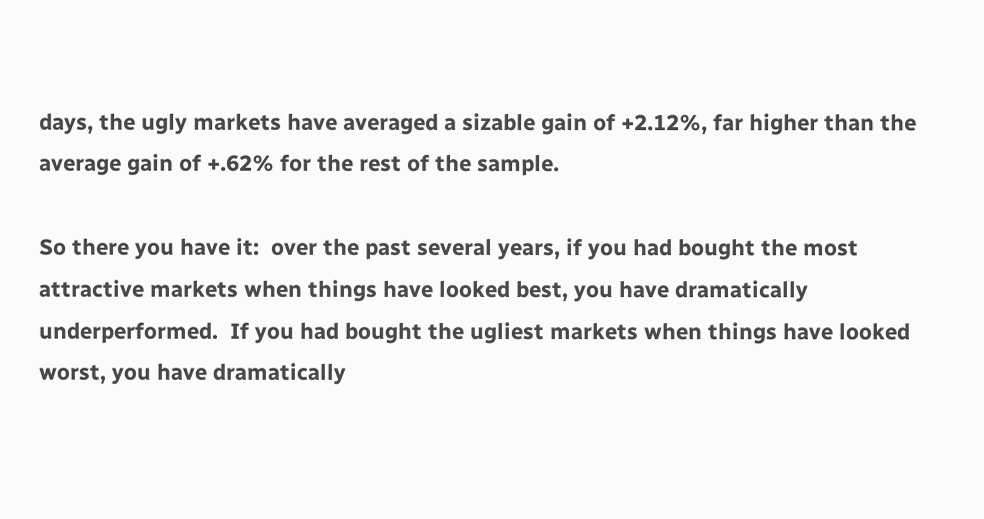days, the ugly markets have averaged a sizable gain of +2.12%, far higher than the average gain of +.62% for the rest of the sample.

So there you have it:  over the past several years, if you had bought the most attractive markets when things have looked best, you have dramatically underperformed.  If you had bought the ugliest markets when things have looked worst, you have dramatically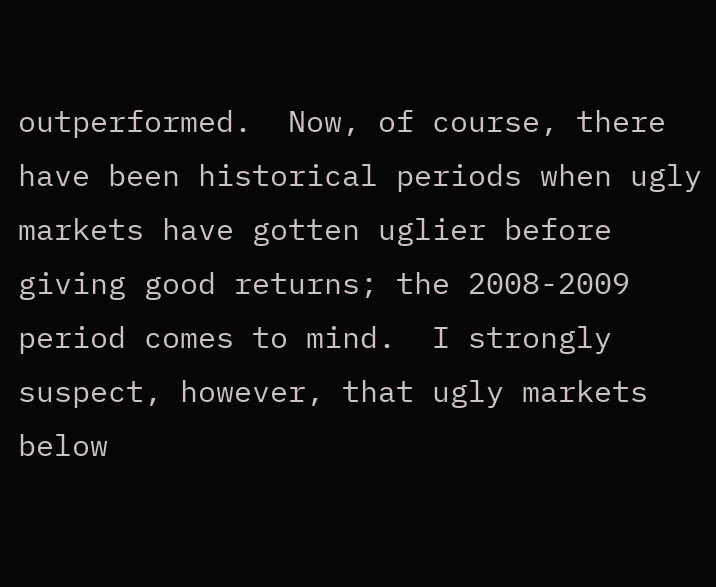outperformed.  Now, of course, there have been historical periods when ugly markets have gotten uglier before giving good returns; the 2008-2009 period comes to mind.  I strongly suspect, however, that ugly markets below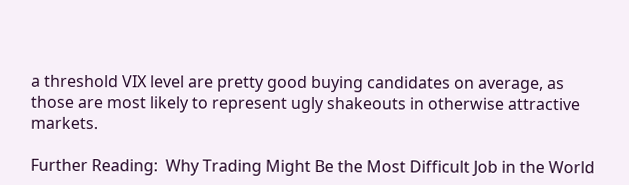a threshold VIX level are pretty good buying candidates on average, as those are most likely to represent ugly shakeouts in otherwise attractive markets.

Further Reading:  Why Trading Might Be the Most Difficult Job in the World